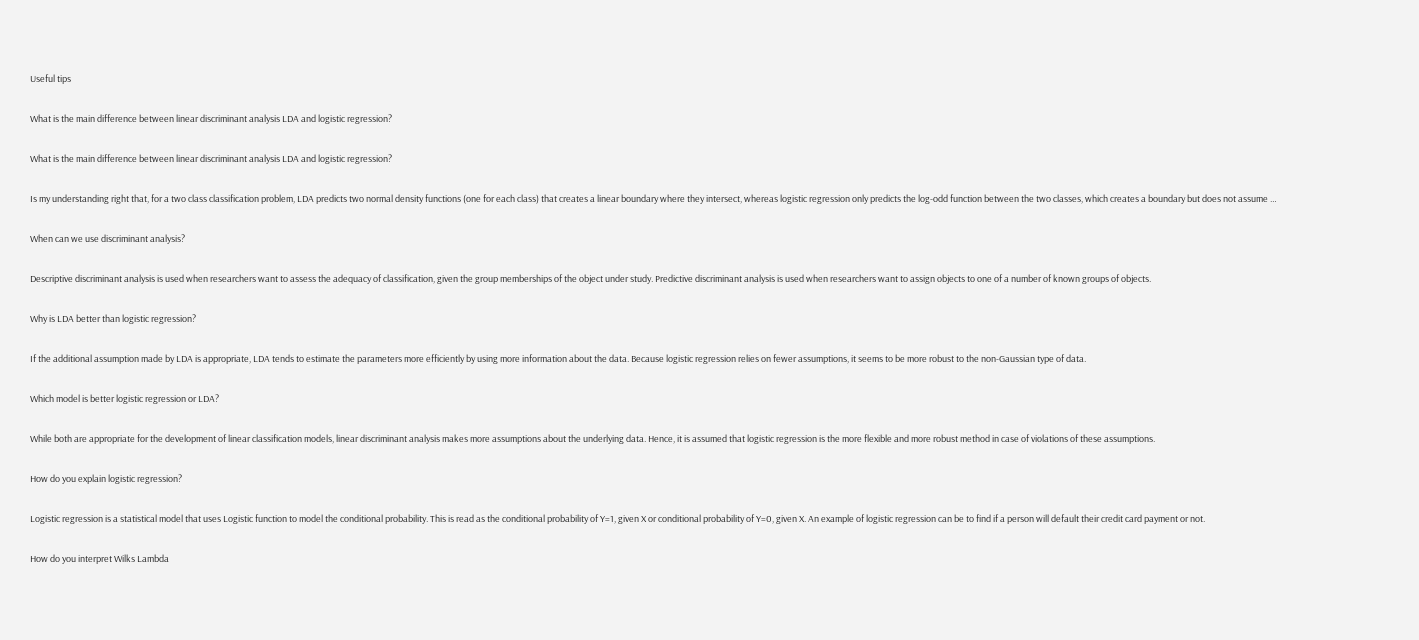Useful tips

What is the main difference between linear discriminant analysis LDA and logistic regression?

What is the main difference between linear discriminant analysis LDA and logistic regression?

Is my understanding right that, for a two class classification problem, LDA predicts two normal density functions (one for each class) that creates a linear boundary where they intersect, whereas logistic regression only predicts the log-odd function between the two classes, which creates a boundary but does not assume …

When can we use discriminant analysis?

Descriptive discriminant analysis is used when researchers want to assess the adequacy of classification, given the group memberships of the object under study. Predictive discriminant analysis is used when researchers want to assign objects to one of a number of known groups of objects.

Why is LDA better than logistic regression?

If the additional assumption made by LDA is appropriate, LDA tends to estimate the parameters more efficiently by using more information about the data. Because logistic regression relies on fewer assumptions, it seems to be more robust to the non-Gaussian type of data.

Which model is better logistic regression or LDA?

While both are appropriate for the development of linear classification models, linear discriminant analysis makes more assumptions about the underlying data. Hence, it is assumed that logistic regression is the more flexible and more robust method in case of violations of these assumptions.

How do you explain logistic regression?

Logistic regression is a statistical model that uses Logistic function to model the conditional probability. This is read as the conditional probability of Y=1, given X or conditional probability of Y=0, given X. An example of logistic regression can be to find if a person will default their credit card payment or not.

How do you interpret Wilks Lambda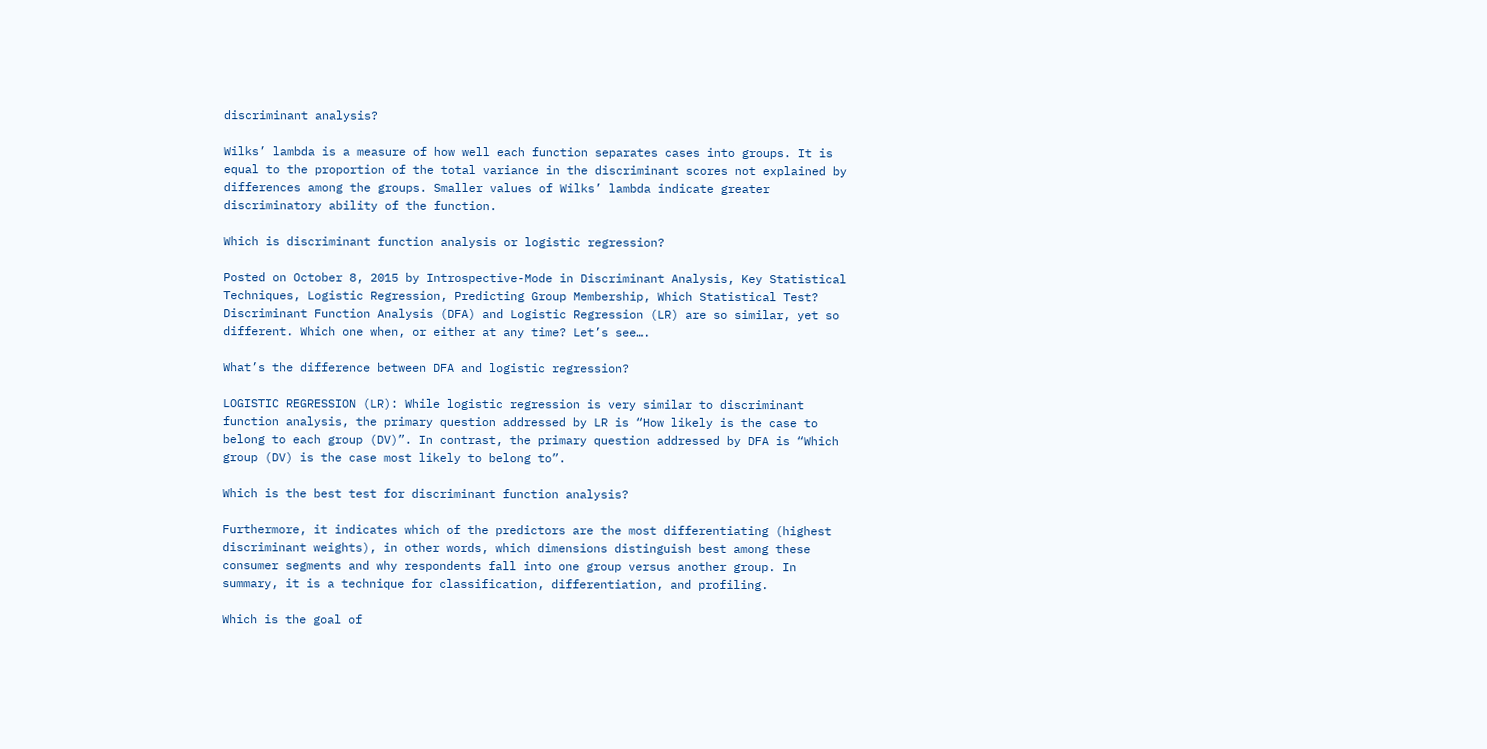discriminant analysis?

Wilks’ lambda is a measure of how well each function separates cases into groups. It is equal to the proportion of the total variance in the discriminant scores not explained by differences among the groups. Smaller values of Wilks’ lambda indicate greater discriminatory ability of the function.

Which is discriminant function analysis or logistic regression?

Posted on October 8, 2015 by Introspective-Mode in Discriminant Analysis, Key Statistical Techniques, Logistic Regression, Predicting Group Membership, Which Statistical Test? Discriminant Function Analysis (DFA) and Logistic Regression (LR) are so similar, yet so different. Which one when, or either at any time? Let’s see….

What’s the difference between DFA and logistic regression?

LOGISTIC REGRESSION (LR): While logistic regression is very similar to discriminant function analysis, the primary question addressed by LR is “How likely is the case to belong to each group (DV)”. In contrast, the primary question addressed by DFA is “Which group (DV) is the case most likely to belong to”.

Which is the best test for discriminant function analysis?

Furthermore, it indicates which of the predictors are the most differentiating (highest discriminant weights), in other words, which dimensions distinguish best among these consumer segments and why respondents fall into one group versus another group. In summary, it is a technique for classification, differentiation, and profiling.

Which is the goal of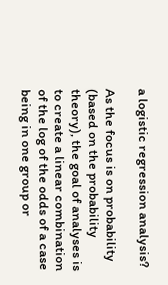a logistic regression analysis?

As the focus is on probability (based on the probability theory), the goal of analyses is to create a linear combination of the log of the odds of a case being in one group or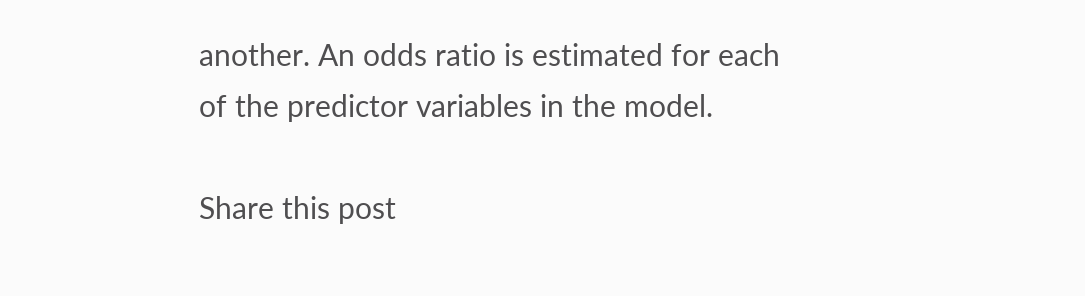another. An odds ratio is estimated for each of the predictor variables in the model.

Share this post